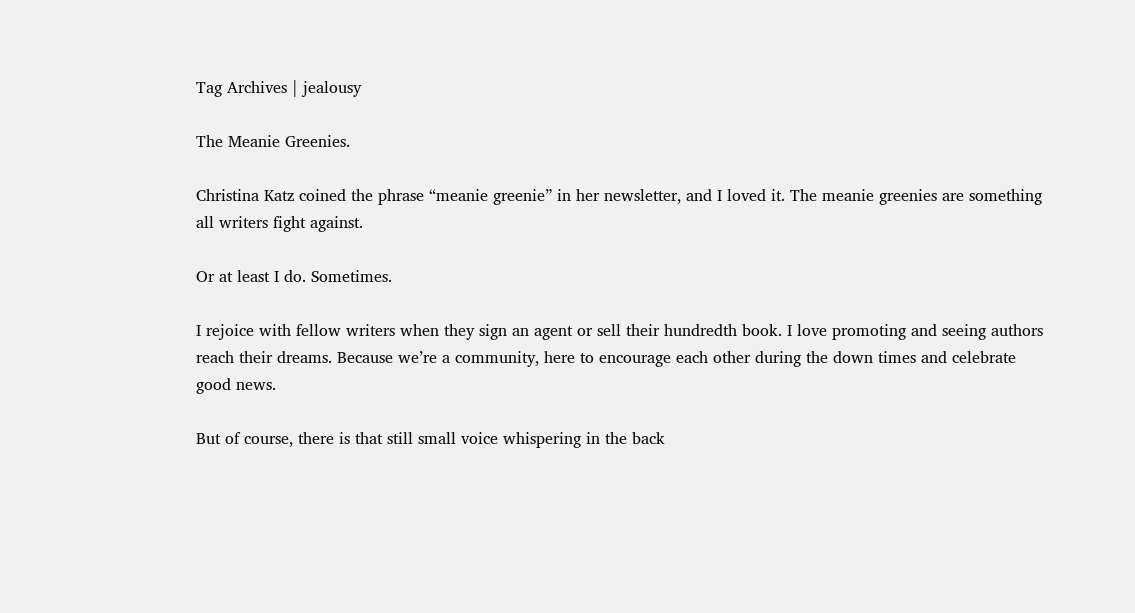Tag Archives | jealousy

The Meanie Greenies.

Christina Katz coined the phrase “meanie greenie” in her newsletter, and I loved it. The meanie greenies are something all writers fight against.

Or at least I do. Sometimes.

I rejoice with fellow writers when they sign an agent or sell their hundredth book. I love promoting and seeing authors reach their dreams. Because we’re a community, here to encourage each other during the down times and celebrate good news.

But of course, there is that still small voice whispering in the back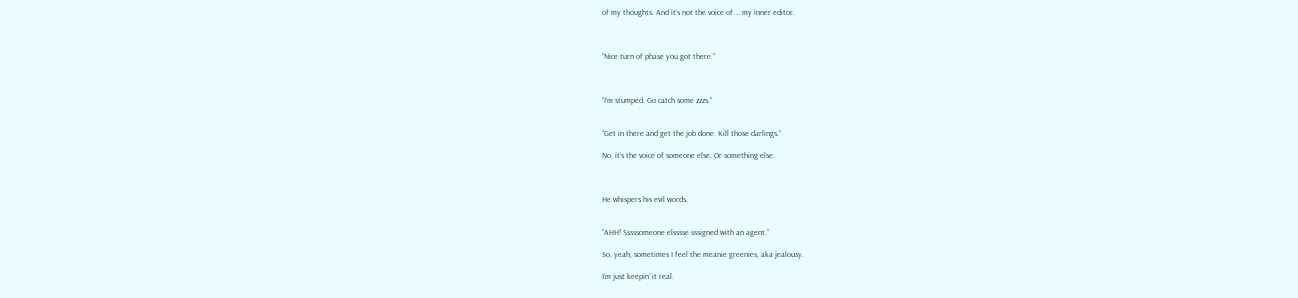of my thoughts. And it’s not the voice of … my inner editor.



“Nice turn of phase you got there.”



“I’m stumped. Go catch some zzzs.”


“Get in there and get the job done. Kill those darlings.”

No, it’s the voice of someone else. Or something else.



He whispers his evil words.


“AHH! Sssssomeone elsssse sssigned with an agent.”

So, yeah, sometimes I feel the meanie greenies, aka jealousy.

I’m just keepin’ it real.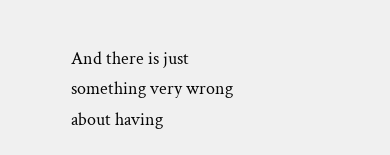And there is just something very wrong about having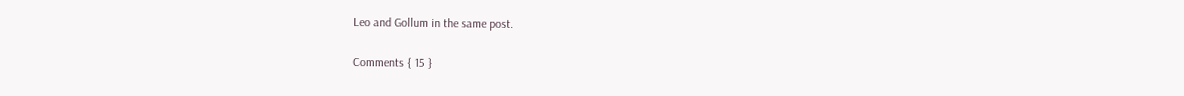Leo and Gollum in the same post.

Comments { 15 }